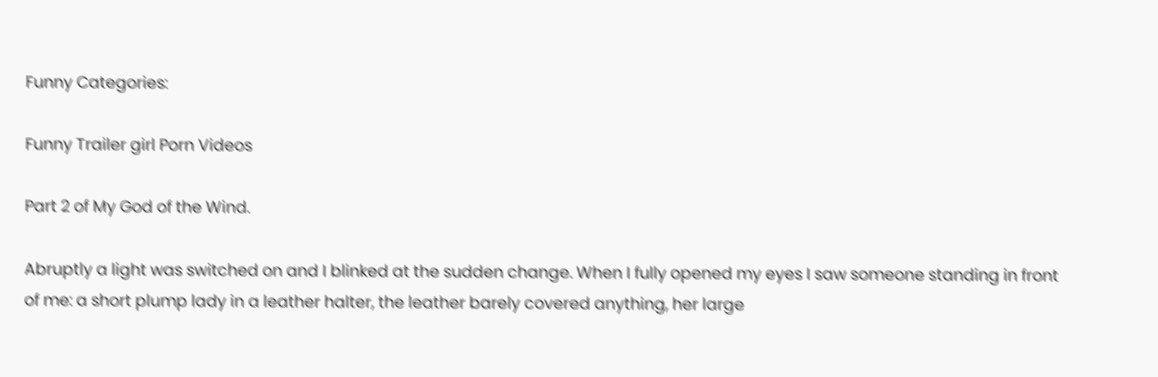Funny Categories:

Funny Trailer girl Porn Videos

Part 2 of My God of the Wind.

Abruptly a light was switched on and I blinked at the sudden change. When I fully opened my eyes I saw someone standing in front of me: a short plump lady in a leather halter, the leather barely covered anything, her large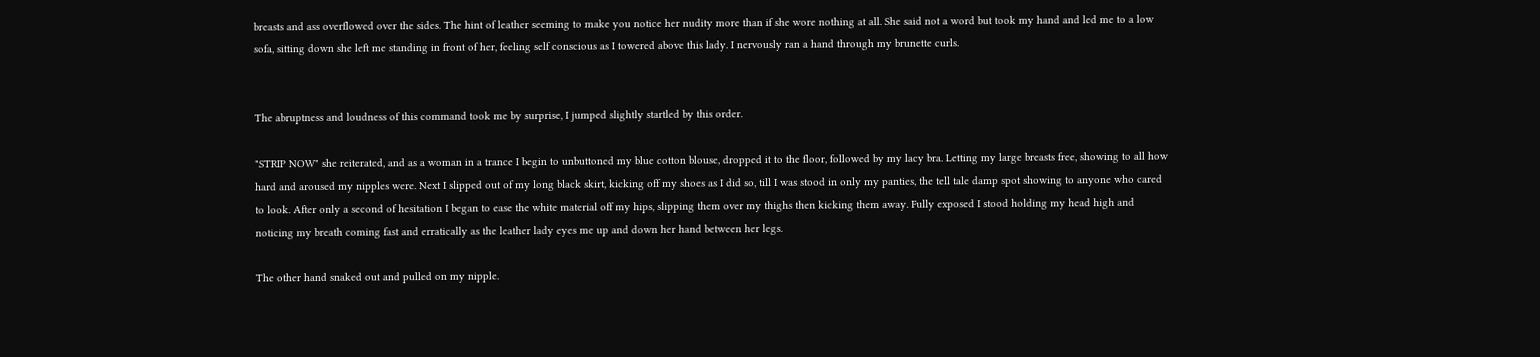breasts and ass overflowed over the sides. The hint of leather seeming to make you notice her nudity more than if she wore nothing at all. She said not a word but took my hand and led me to a low sofa, sitting down she left me standing in front of her, feeling self conscious as I towered above this lady. I nervously ran a hand through my brunette curls.


The abruptness and loudness of this command took me by surprise, I jumped slightly startled by this order.

"STRIP NOW" she reiterated, and as a woman in a trance I begin to unbuttoned my blue cotton blouse, dropped it to the floor, followed by my lacy bra. Letting my large breasts free, showing to all how hard and aroused my nipples were. Next I slipped out of my long black skirt, kicking off my shoes as I did so, till I was stood in only my panties, the tell tale damp spot showing to anyone who cared to look. After only a second of hesitation I began to ease the white material off my hips, slipping them over my thighs then kicking them away. Fully exposed I stood holding my head high and noticing my breath coming fast and erratically as the leather lady eyes me up and down her hand between her legs.

The other hand snaked out and pulled on my nipple.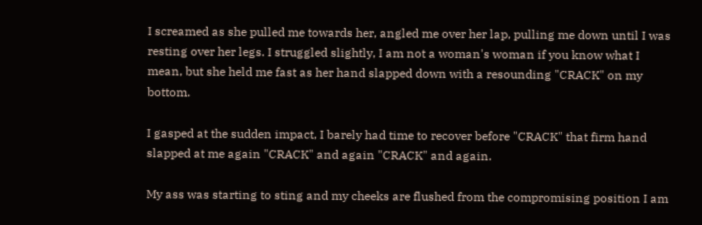I screamed as she pulled me towards her, angled me over her lap, pulling me down until I was resting over her legs. I struggled slightly, I am not a woman's woman if you know what I mean, but she held me fast as her hand slapped down with a resounding "CRACK" on my bottom.

I gasped at the sudden impact, I barely had time to recover before "CRACK" that firm hand slapped at me again "CRACK" and again "CRACK" and again.

My ass was starting to sting and my cheeks are flushed from the compromising position I am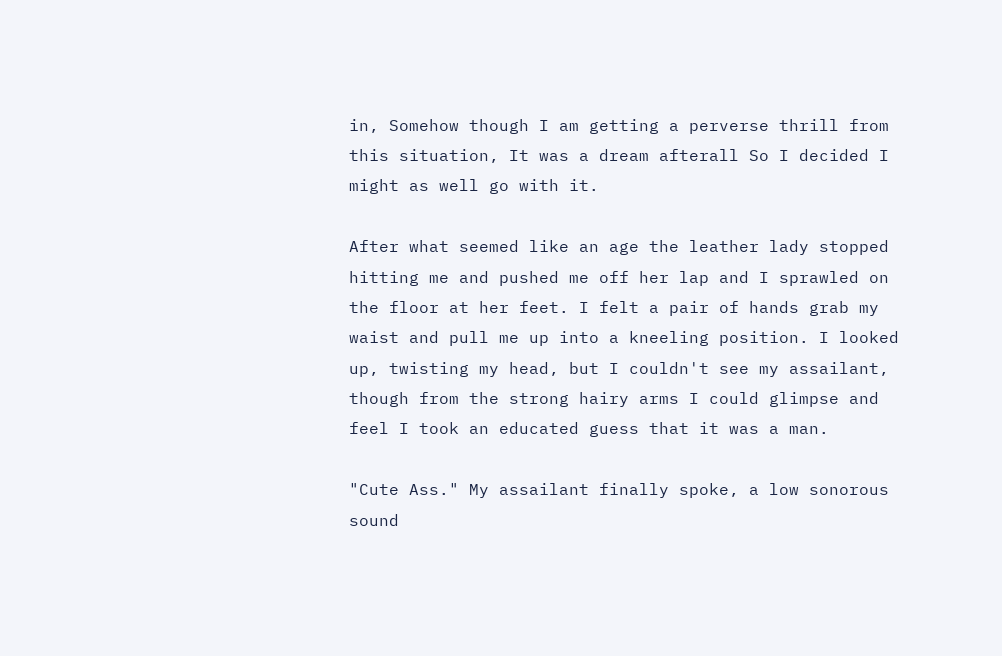in, Somehow though I am getting a perverse thrill from this situation, It was a dream afterall So I decided I might as well go with it.

After what seemed like an age the leather lady stopped hitting me and pushed me off her lap and I sprawled on the floor at her feet. I felt a pair of hands grab my waist and pull me up into a kneeling position. I looked up, twisting my head, but I couldn't see my assailant, though from the strong hairy arms I could glimpse and feel I took an educated guess that it was a man.

"Cute Ass." My assailant finally spoke, a low sonorous sound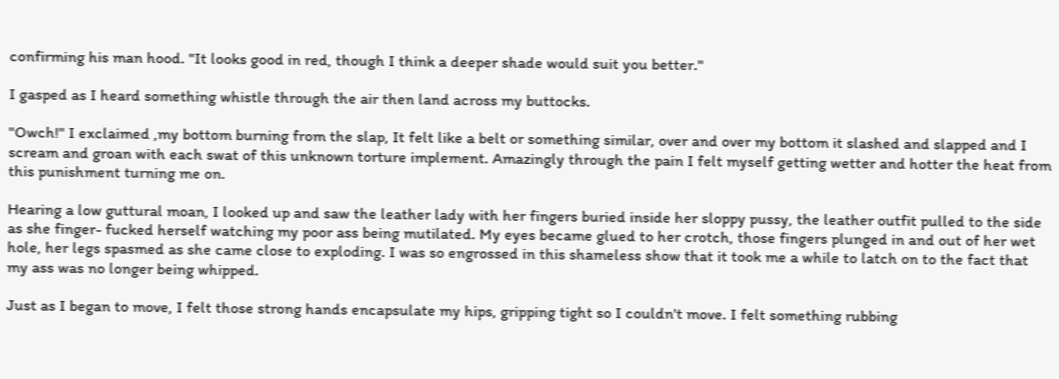confirming his man hood. "It looks good in red, though I think a deeper shade would suit you better."

I gasped as I heard something whistle through the air then land across my buttocks.

"Owch!" I exclaimed ,my bottom burning from the slap, It felt like a belt or something similar, over and over my bottom it slashed and slapped and I scream and groan with each swat of this unknown torture implement. Amazingly through the pain I felt myself getting wetter and hotter the heat from this punishment turning me on.

Hearing a low guttural moan, I looked up and saw the leather lady with her fingers buried inside her sloppy pussy, the leather outfit pulled to the side as she finger- fucked herself watching my poor ass being mutilated. My eyes became glued to her crotch, those fingers plunged in and out of her wet hole, her legs spasmed as she came close to exploding. I was so engrossed in this shameless show that it took me a while to latch on to the fact that my ass was no longer being whipped.

Just as I began to move, I felt those strong hands encapsulate my hips, gripping tight so I couldn't move. I felt something rubbing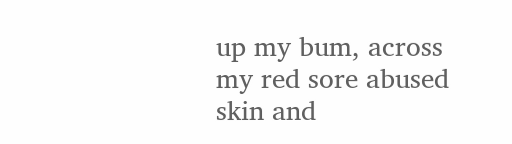up my bum, across my red sore abused skin and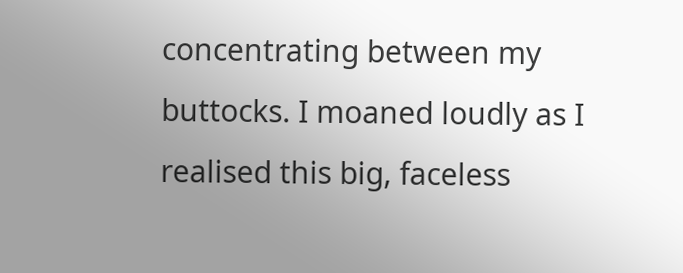concentrating between my buttocks. I moaned loudly as I realised this big, faceless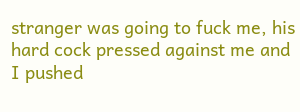stranger was going to fuck me, his hard cock pressed against me and I pushed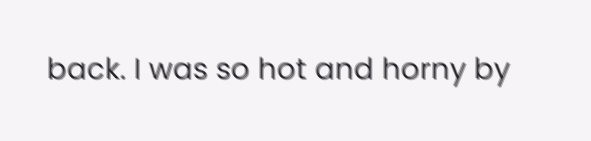back. I was so hot and horny by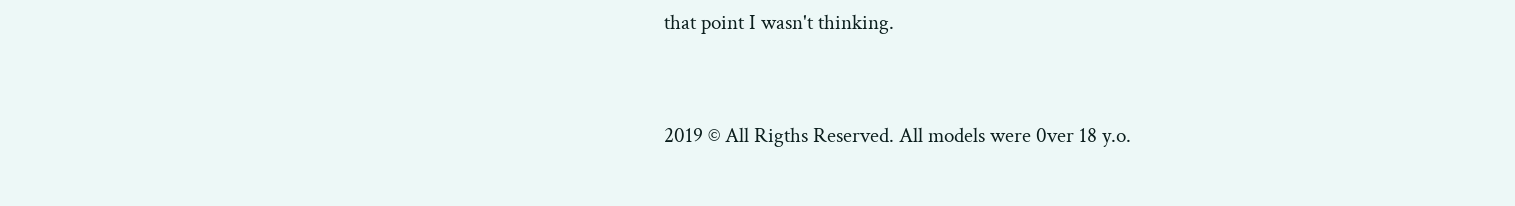that point I wasn't thinking.


2019 © All Rigths Reserved. All models were 0ver 18 y.o.